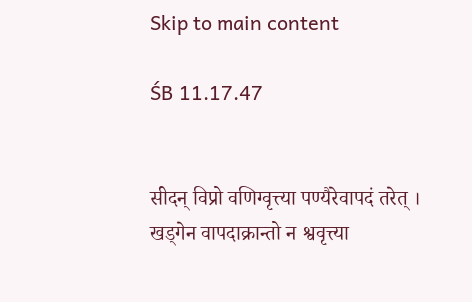Skip to main content

ŚB 11.17.47


सीदन् विप्रो वणिग्वृत्त्या पण्यैरेवापदं तरेत् ।
खड्‍गेन वापदाक्रान्तो न श्ववृत्त्या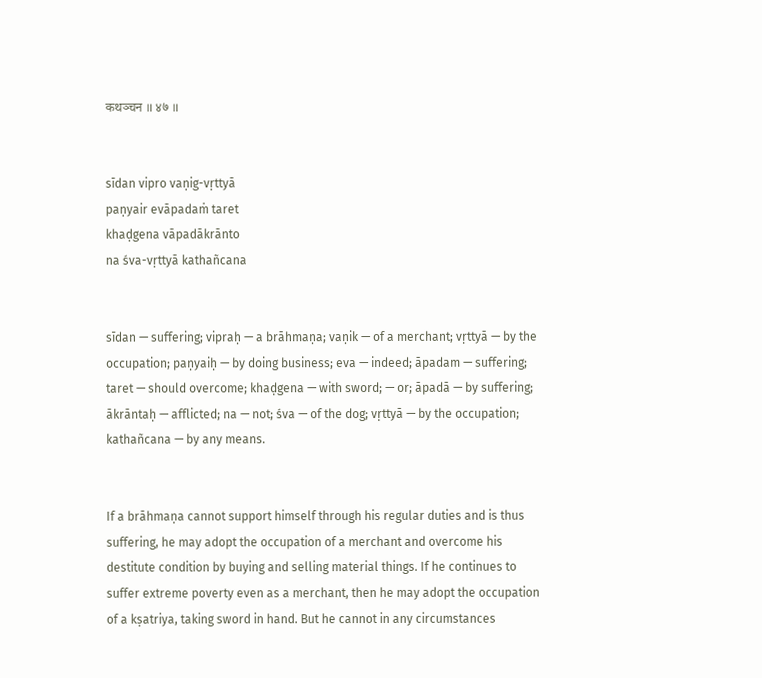कथञ्चन ॥ ४७ ॥


sīdan vipro vaṇig-vṛttyā
paṇyair evāpadaṁ taret
khaḍgena vāpadākrānto
na śva-vṛttyā kathañcana


sīdan — suffering; vipraḥ — a brāhmaṇa; vaṇik — of a merchant; vṛttyā — by the occupation; paṇyaiḥ — by doing business; eva — indeed; āpadam — suffering; taret — should overcome; khaḍgena — with sword; — or; āpadā — by suffering; ākrāntaḥ — afflicted; na — not; śva — of the dog; vṛttyā — by the occupation; kathañcana — by any means.


If a brāhmaṇa cannot support himself through his regular duties and is thus suffering, he may adopt the occupation of a merchant and overcome his destitute condition by buying and selling material things. If he continues to suffer extreme poverty even as a merchant, then he may adopt the occupation of a kṣatriya, taking sword in hand. But he cannot in any circumstances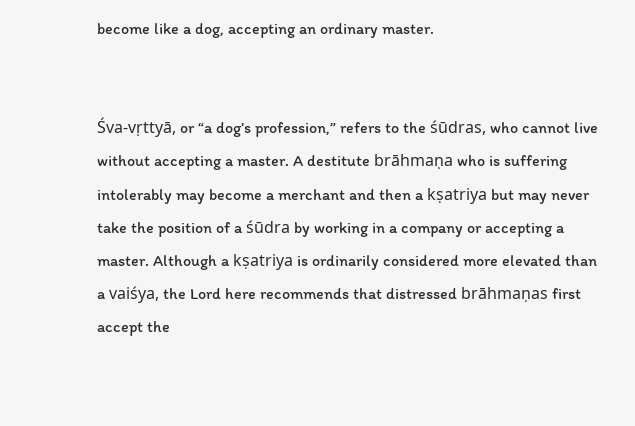become like a dog, accepting an ordinary master.


Śva-vṛttyā, or “a dog’s profession,” refers to the śūdras, who cannot live without accepting a master. A destitute brāhmaṇa who is suffering intolerably may become a merchant and then a kṣatriya but may never take the position of a śūdra by working in a company or accepting a master. Although a kṣatriya is ordinarily considered more elevated than a vaiśya, the Lord here recommends that distressed brāhmaṇas first accept the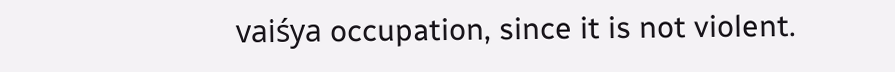vaiśya occupation, since it is not violent.